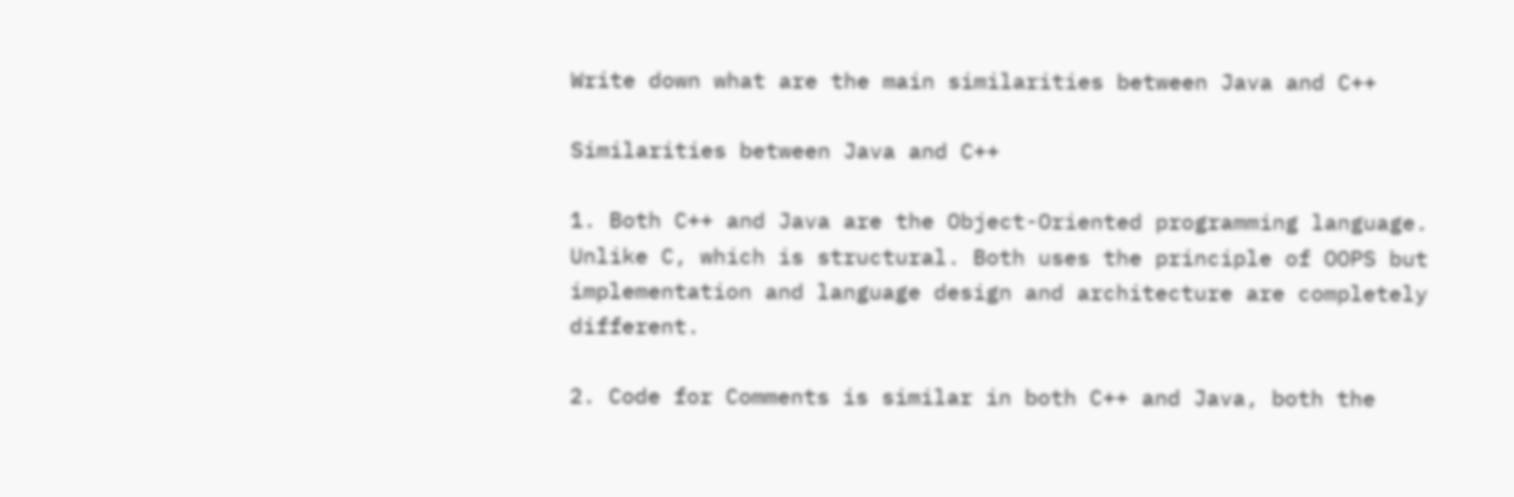Write down what are the main similarities between Java and C++

Similarities between Java and C++

1. Both C++ and Java are the Object-Oriented programming language. Unlike C, which is structural. Both uses the principle of OOPS but implementation and language design and architecture are completely different.

2. Code for Comments is similar in both C++ and Java, both the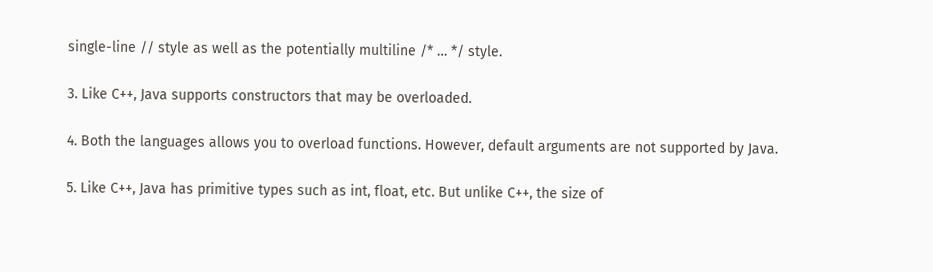single-line // style as well as the potentially multiline /* … */ style.

3. Like C++, Java supports constructors that may be overloaded.

4. Both the languages allows you to overload functions. However, default arguments are not supported by Java.

5. Like C++, Java has primitive types such as int, float, etc. But unlike C++, the size of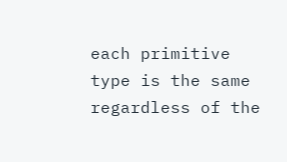each primitive type is the same regardless of the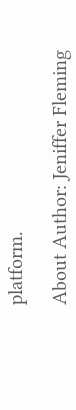platform.

About Author: Jeniffer Fleming